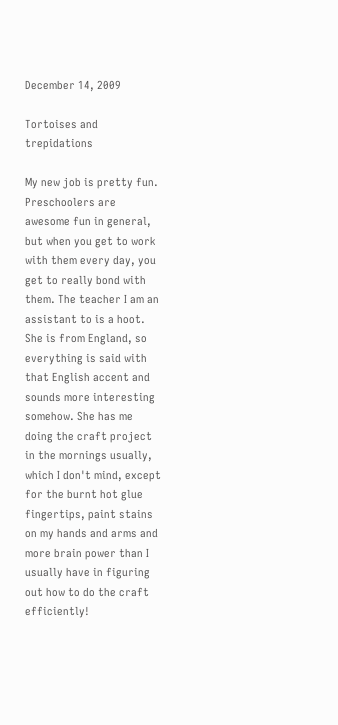December 14, 2009

Tortoises and trepidations

My new job is pretty fun. Preschoolers are awesome fun in general, but when you get to work with them every day, you get to really bond with them. The teacher I am an assistant to is a hoot. She is from England, so everything is said with that English accent and sounds more interesting somehow. She has me doing the craft project in the mornings usually, which I don't mind, except for the burnt hot glue fingertips, paint stains on my hands and arms and more brain power than I usually have in figuring out how to do the craft efficiently!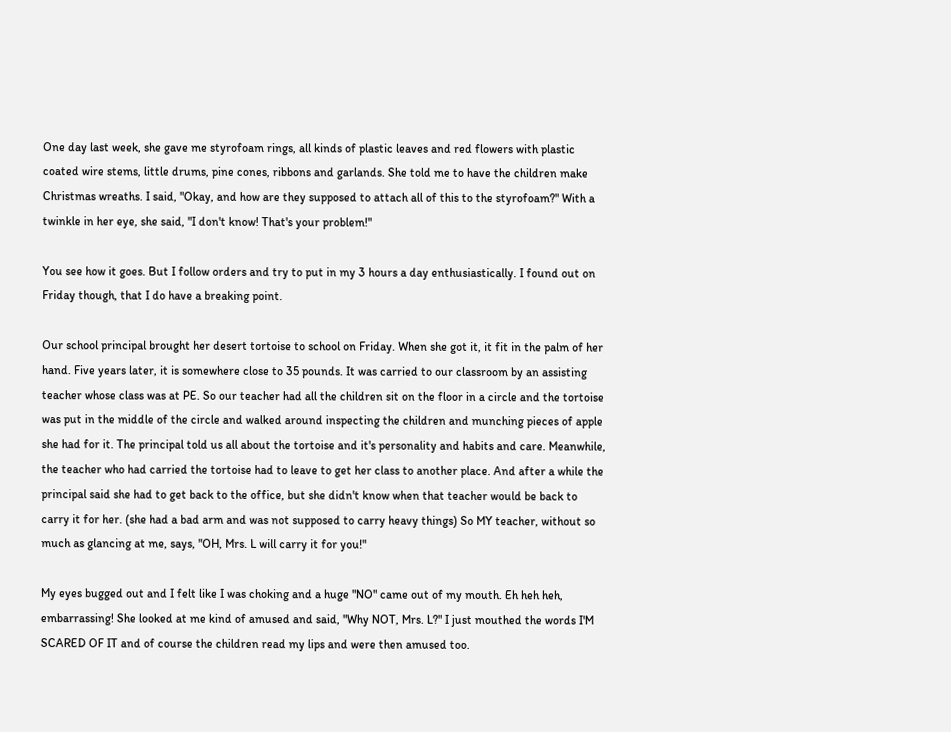One day last week, she gave me styrofoam rings, all kinds of plastic leaves and red flowers with plastic coated wire stems, little drums, pine cones, ribbons and garlands. She told me to have the children make Christmas wreaths. I said, "Okay, and how are they supposed to attach all of this to the styrofoam?" With a twinkle in her eye, she said, "I don't know! That's your problem!"

You see how it goes. But I follow orders and try to put in my 3 hours a day enthusiastically. I found out on Friday though, that I do have a breaking point.

Our school principal brought her desert tortoise to school on Friday. When she got it, it fit in the palm of her hand. Five years later, it is somewhere close to 35 pounds. It was carried to our classroom by an assisting teacher whose class was at PE. So our teacher had all the children sit on the floor in a circle and the tortoise was put in the middle of the circle and walked around inspecting the children and munching pieces of apple she had for it. The principal told us all about the tortoise and it's personality and habits and care. Meanwhile, the teacher who had carried the tortoise had to leave to get her class to another place. And after a while the principal said she had to get back to the office, but she didn't know when that teacher would be back to carry it for her. (she had a bad arm and was not supposed to carry heavy things) So MY teacher, without so much as glancing at me, says, "OH, Mrs. L will carry it for you!"

My eyes bugged out and I felt like I was choking and a huge "NO" came out of my mouth. Eh heh heh, embarrassing! She looked at me kind of amused and said, "Why NOT, Mrs. L?" I just mouthed the words I'M SCARED OF IT and of course the children read my lips and were then amused too.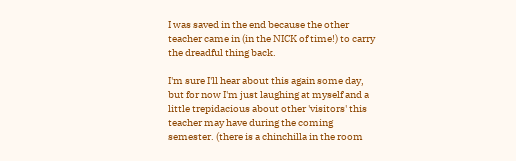I was saved in the end because the other teacher came in (in the NICK of time!) to carry the dreadful thing back.

I'm sure I'll hear about this again some day, but for now I'm just laughing at myself and a little trepidacious about other 'visitors' this teacher may have during the coming semester. (there is a chinchilla in the room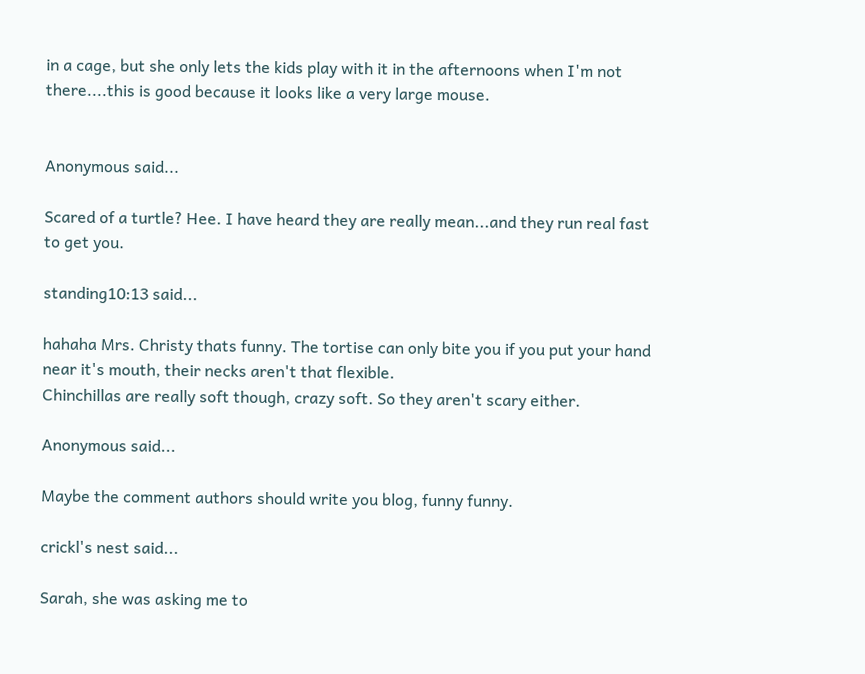in a cage, but she only lets the kids play with it in the afternoons when I'm not there....this is good because it looks like a very large mouse.


Anonymous said...

Scared of a turtle? Hee. I have heard they are really mean...and they run real fast to get you.

standing10:13 said...

hahaha Mrs. Christy thats funny. The tortise can only bite you if you put your hand near it's mouth, their necks aren't that flexible.
Chinchillas are really soft though, crazy soft. So they aren't scary either.

Anonymous said...

Maybe the comment authors should write you blog, funny funny.

crickl's nest said...

Sarah, she was asking me to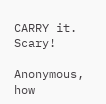CARRY it. Scary!

Anonymous, how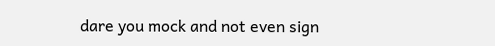dare you mock and not even sign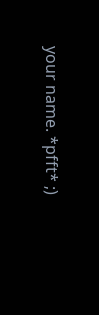your name. *pfft* ;)